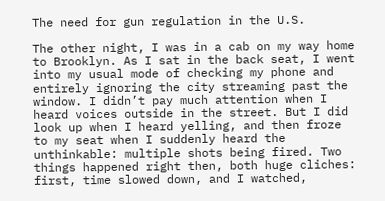The need for gun regulation in the U.S.

The other night, I was in a cab on my way home to Brooklyn. As I sat in the back seat, I went into my usual mode of checking my phone and entirely ignoring the city streaming past the window. I didn’t pay much attention when I heard voices outside in the street. But I did look up when I heard yelling, and then froze to my seat when I suddenly heard the unthinkable: multiple shots being fired. Two things happened right then, both huge cliches: first, time slowed down, and I watched,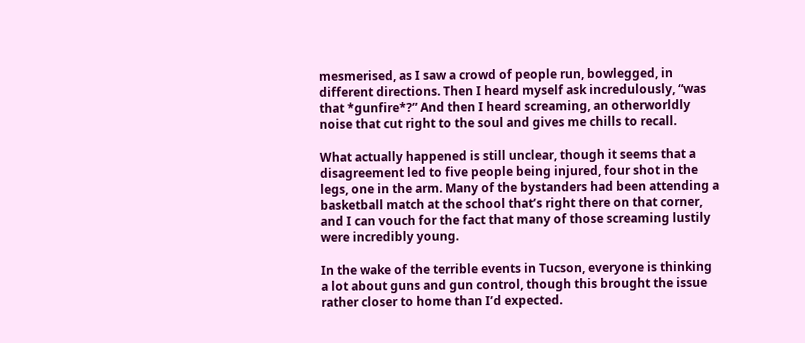mesmerised, as I saw a crowd of people run, bowlegged, in different directions. Then I heard myself ask incredulously, “was that *gunfire*?” And then I heard screaming, an otherworldly noise that cut right to the soul and gives me chills to recall.

What actually happened is still unclear, though it seems that a disagreement led to five people being injured, four shot in the legs, one in the arm. Many of the bystanders had been attending a basketball match at the school that’s right there on that corner, and I can vouch for the fact that many of those screaming lustily were incredibly young.

In the wake of the terrible events in Tucson, everyone is thinking a lot about guns and gun control, though this brought the issue rather closer to home than I’d expected.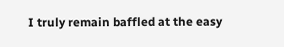I truly remain baffled at the easy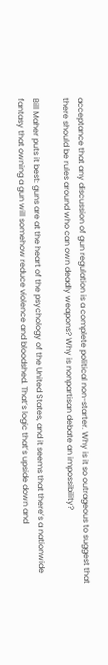acceptance that any discussion of gun regulation is a complete political non-starter. Why is it so outrageous to suggest that there should be rules around who can own deadly weapons? Why is nonpartisan debate an impossibility?

Bill Maher puts it best: guns are at the heart of the psychology of the United States, and it seems that there’s a nationwide fantasy that owning a gun will somehow reduce violence and bloodshed. That’s logic that’s upside down and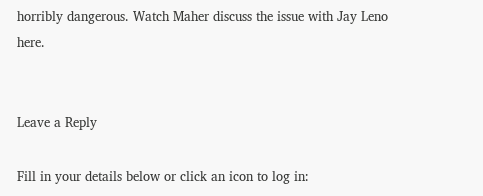horribly dangerous. Watch Maher discuss the issue with Jay Leno here.


Leave a Reply

Fill in your details below or click an icon to log in: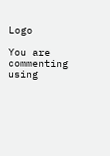Logo

You are commenting using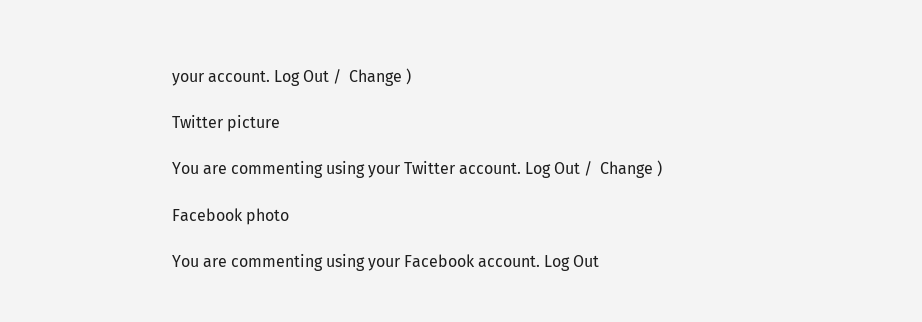your account. Log Out /  Change )

Twitter picture

You are commenting using your Twitter account. Log Out /  Change )

Facebook photo

You are commenting using your Facebook account. Log Out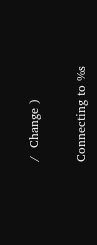/  Change )

Connecting to %s